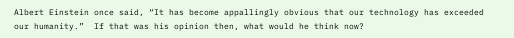Albert Einstein once said, “It has become appallingly obvious that our technology has exceeded our humanity.”  If that was his opinion then, what would he think now?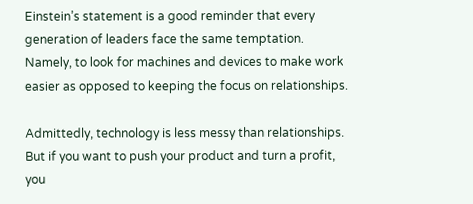Einstein’s statement is a good reminder that every generation of leaders face the same temptation. Namely, to look for machines and devices to make work easier as opposed to keeping the focus on relationships.

Admittedly, technology is less messy than relationships. But if you want to push your product and turn a profit, you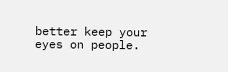better keep your eyes on people.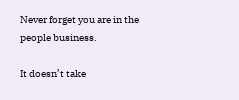Never forget you are in the people business.

It doesn’t take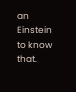an Einstein to know that.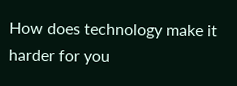How does technology make it harder for you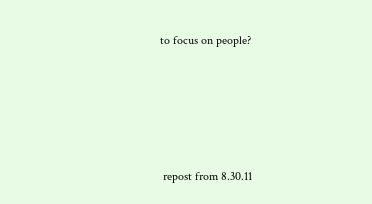to focus on people?





 repost from 8.30.11